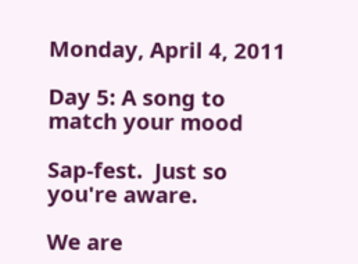Monday, April 4, 2011

Day 5: A song to match your mood

Sap-fest.  Just so you're aware.

We are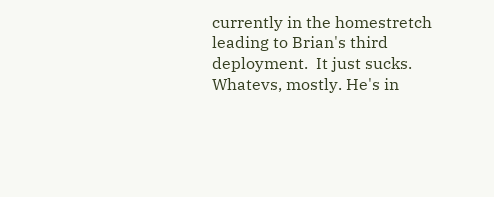currently in the homestretch leading to Brian's third deployment.  It just sucks.  Whatevs, mostly. He's in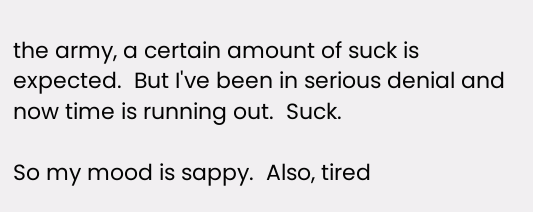the army, a certain amount of suck is expected.  But I've been in serious denial and now time is running out.  Suck.

So my mood is sappy.  Also, tired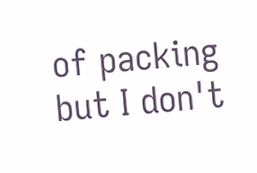of packing but I don't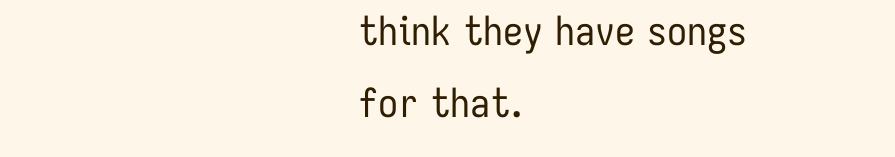think they have songs for that.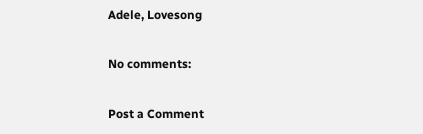Adele, Lovesong

No comments:

Post a Comment